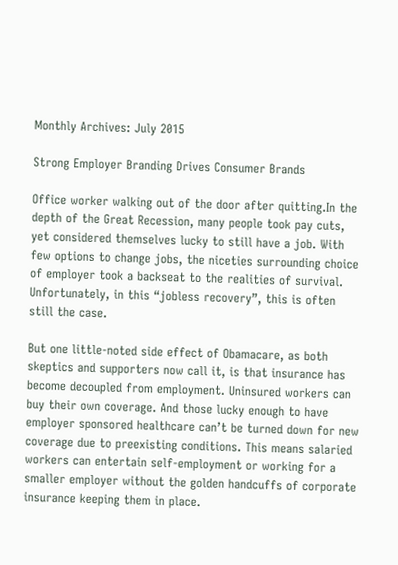Monthly Archives: July 2015

Strong Employer Branding Drives Consumer Brands

Office worker walking out of the door after quitting.In the depth of the Great Recession, many people took pay cuts, yet considered themselves lucky to still have a job. With few options to change jobs, the niceties surrounding choice of employer took a backseat to the realities of survival. Unfortunately, in this “jobless recovery”, this is often still the case.

But one little-noted side effect of Obamacare, as both skeptics and supporters now call it, is that insurance has become decoupled from employment. Uninsured workers can buy their own coverage. And those lucky enough to have employer sponsored healthcare can’t be turned down for new coverage due to preexisting conditions. This means salaried workers can entertain self-employment or working for a smaller employer without the golden handcuffs of corporate insurance keeping them in place.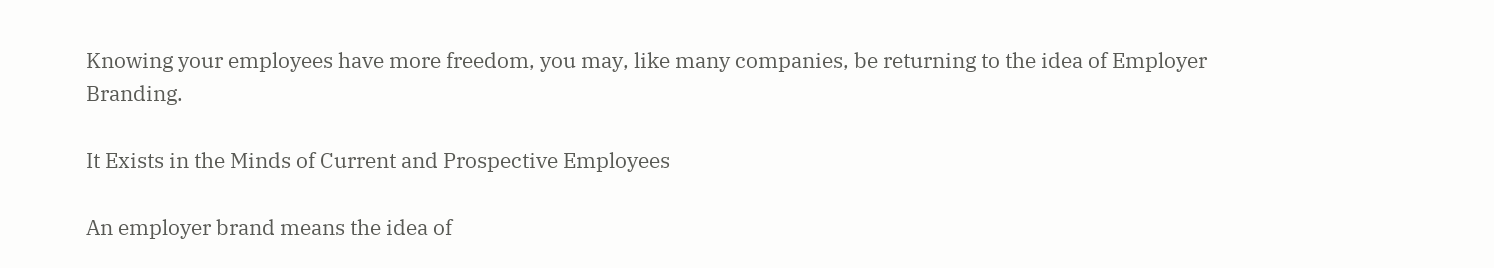Knowing your employees have more freedom, you may, like many companies, be returning to the idea of Employer Branding.

It Exists in the Minds of Current and Prospective Employees

An employer brand means the idea of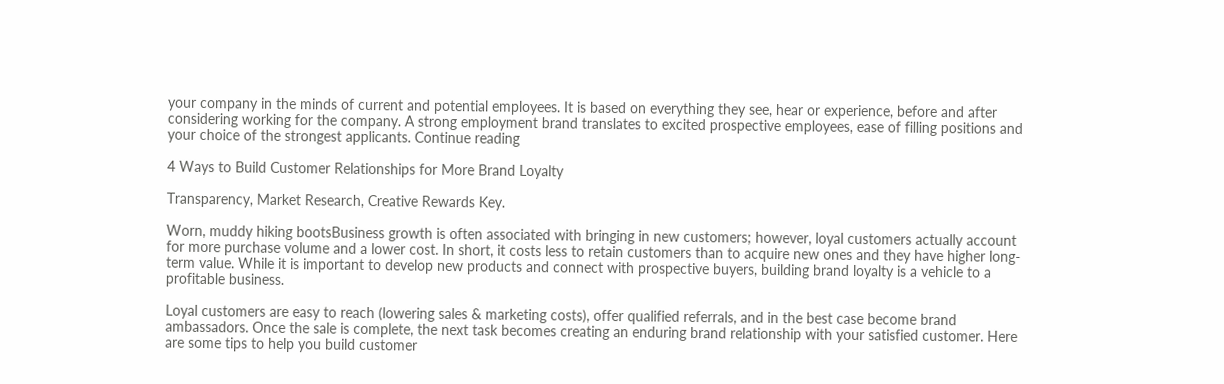your company in the minds of current and potential employees. It is based on everything they see, hear or experience, before and after considering working for the company. A strong employment brand translates to excited prospective employees, ease of filling positions and your choice of the strongest applicants. Continue reading

4 Ways to Build Customer Relationships for More Brand Loyalty

Transparency, Market Research, Creative Rewards Key.

Worn, muddy hiking bootsBusiness growth is often associated with bringing in new customers; however, loyal customers actually account for more purchase volume and a lower cost. In short, it costs less to retain customers than to acquire new ones and they have higher long-term value. While it is important to develop new products and connect with prospective buyers, building brand loyalty is a vehicle to a profitable business.

Loyal customers are easy to reach (lowering sales & marketing costs), offer qualified referrals, and in the best case become brand ambassadors. Once the sale is complete, the next task becomes creating an enduring brand relationship with your satisfied customer. Here are some tips to help you build customer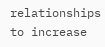relationships to increase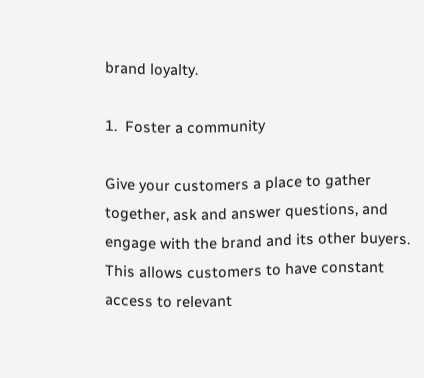brand loyalty.

1.  Foster a community

Give your customers a place to gather together, ask and answer questions, and engage with the brand and its other buyers. This allows customers to have constant access to relevant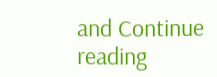and Continue reading